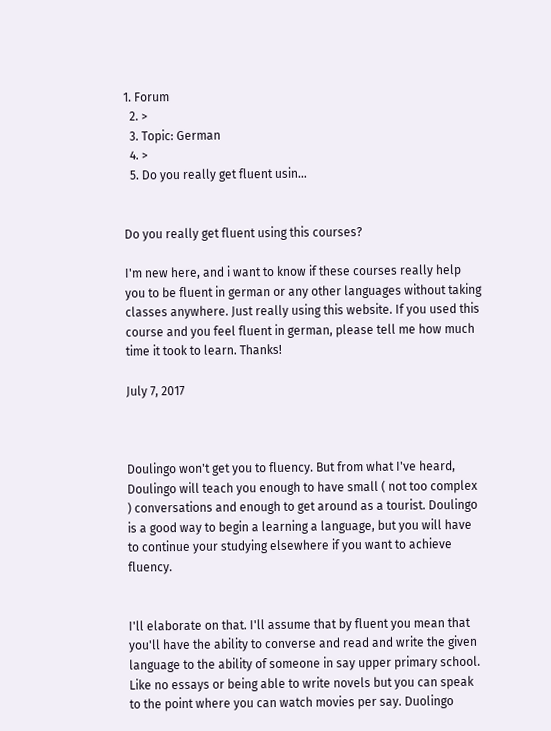1. Forum
  2. >
  3. Topic: German
  4. >
  5. Do you really get fluent usin…


Do you really get fluent using this courses?

I'm new here, and i want to know if these courses really help you to be fluent in german or any other languages without taking classes anywhere. Just really using this website. If you used this course and you feel fluent in german, please tell me how much time it took to learn. Thanks!

July 7, 2017



Doulingo won't get you to fluency. But from what I've heard, Doulingo will teach you enough to have small ( not too complex ) conversations and enough to get around as a tourist. Doulingo is a good way to begin a learning a language, but you will have to continue your studying elsewhere if you want to achieve fluency.


I'll elaborate on that. I'll assume that by fluent you mean that you'll have the ability to converse and read and write the given language to the ability of someone in say upper primary school. Like no essays or being able to write novels but you can speak to the point where you can watch movies per say. Duolingo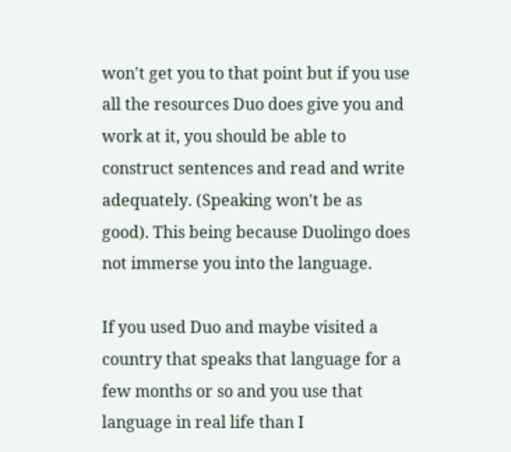won't get you to that point but if you use all the resources Duo does give you and work at it, you should be able to construct sentences and read and write adequately. (Speaking won't be as good). This being because Duolingo does not immerse you into the language.

If you used Duo and maybe visited a country that speaks that language for a few months or so and you use that language in real life than I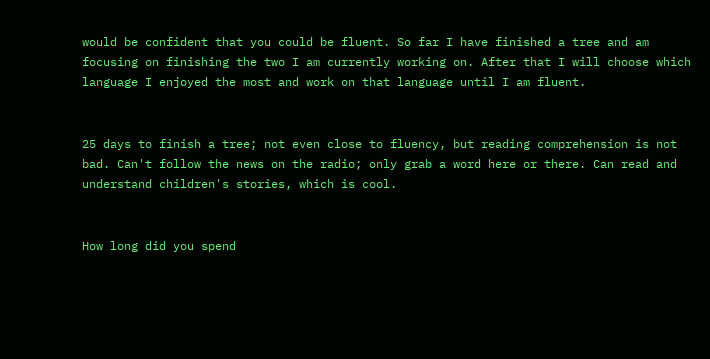would be confident that you could be fluent. So far I have finished a tree and am focusing on finishing the two I am currently working on. After that I will choose which language I enjoyed the most and work on that language until I am fluent.


25 days to finish a tree; not even close to fluency, but reading comprehension is not bad. Can't follow the news on the radio; only grab a word here or there. Can read and understand children's stories, which is cool.


How long did you spend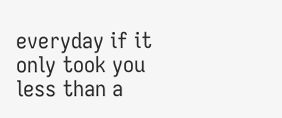everyday if it only took you less than a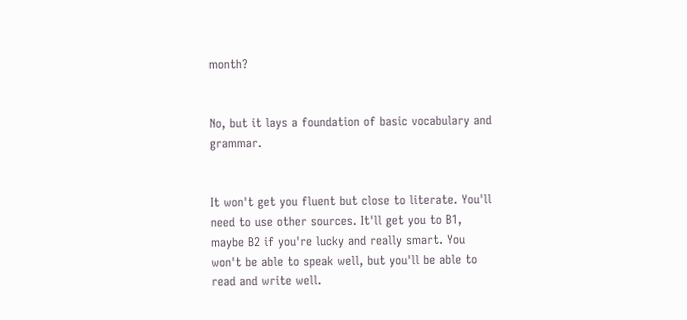month?


No, but it lays a foundation of basic vocabulary and grammar.


It won't get you fluent but close to literate. You'll need to use other sources. It'll get you to B1, maybe B2 if you're lucky and really smart. You won't be able to speak well, but you'll be able to read and write well.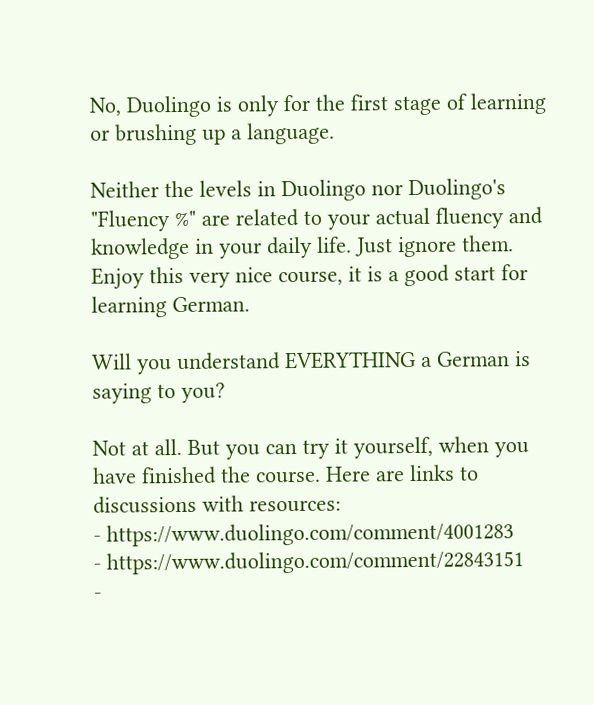No, Duolingo is only for the first stage of learning or brushing up a language.

Neither the levels in Duolingo nor Duolingo's "Fluency %" are related to your actual fluency and knowledge in your daily life. Just ignore them. Enjoy this very nice course, it is a good start for learning German.

Will you understand EVERYTHING a German is saying to you?

Not at all. But you can try it yourself, when you have finished the course. Here are links to discussions with resources:
- https://www.duolingo.com/comment/4001283
- https://www.duolingo.com/comment/22843151
-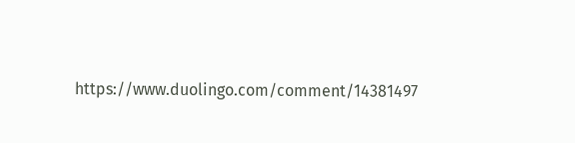https://www.duolingo.com/comment/14381497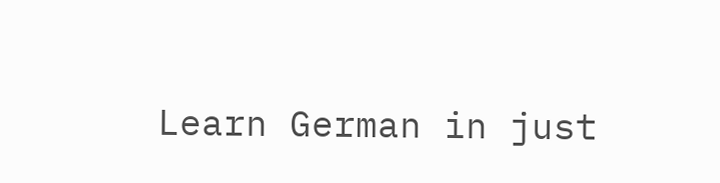Learn German in just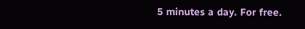5 minutes a day. For free.